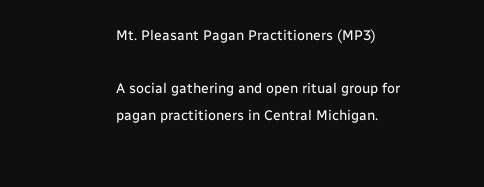Mt. Pleasant Pagan Practitioners (MP3)

A social gathering and open ritual group for pagan practitioners in Central Michigan.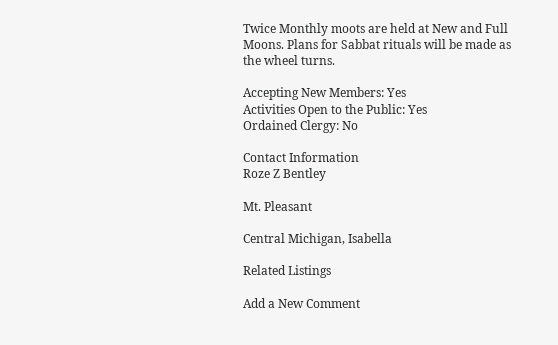Twice Monthly moots are held at New and Full Moons. Plans for Sabbat rituals will be made as the wheel turns.

Accepting New Members: Yes
Activities Open to the Public: Yes
Ordained Clergy: No

Contact Information
Roze Z Bentley

Mt. Pleasant

Central Michigan, Isabella

Related Listings

Add a New Comment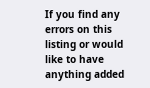If you find any errors on this listing or would like to have anything added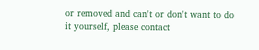or removed and can't or don't want to do it yourself, please contact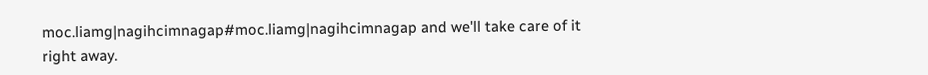moc.liamg|nagihcimnagap#moc.liamg|nagihcimnagap and we'll take care of it right away.